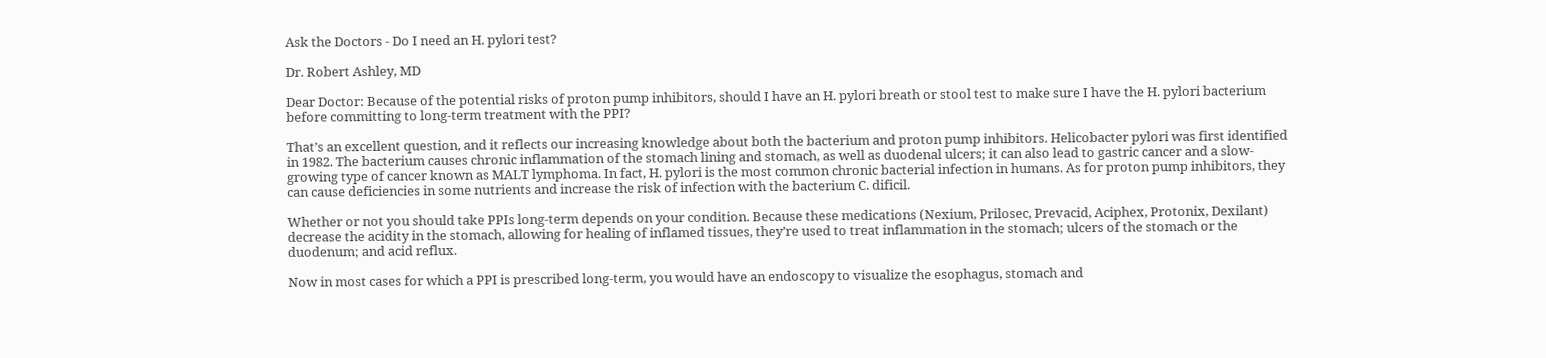Ask the Doctors - Do I need an H. pylori test?

Dr. Robert Ashley, MD

Dear Doctor: Because of the potential risks of proton pump inhibitors, should I have an H. pylori breath or stool test to make sure I have the H. pylori bacterium before committing to long-term treatment with the PPI?

That’s an excellent question, and it reflects our increasing knowledge about both the bacterium and proton pump inhibitors. Helicobacter pylori was first identified in 1982. The bacterium causes chronic inflammation of the stomach lining and stomach, as well as duodenal ulcers; it can also lead to gastric cancer and a slow-growing type of cancer known as MALT lymphoma. In fact, H. pylori is the most common chronic bacterial infection in humans. As for proton pump inhibitors, they can cause deficiencies in some nutrients and increase the risk of infection with the bacterium C. dificil.

Whether or not you should take PPIs long-term depends on your condition. Because these medications (Nexium, Prilosec, Prevacid, Aciphex, Protonix, Dexilant) decrease the acidity in the stomach, allowing for healing of inflamed tissues, they’re used to treat inflammation in the stomach; ulcers of the stomach or the duodenum; and acid reflux.

Now in most cases for which a PPI is prescribed long-term, you would have an endoscopy to visualize the esophagus, stomach and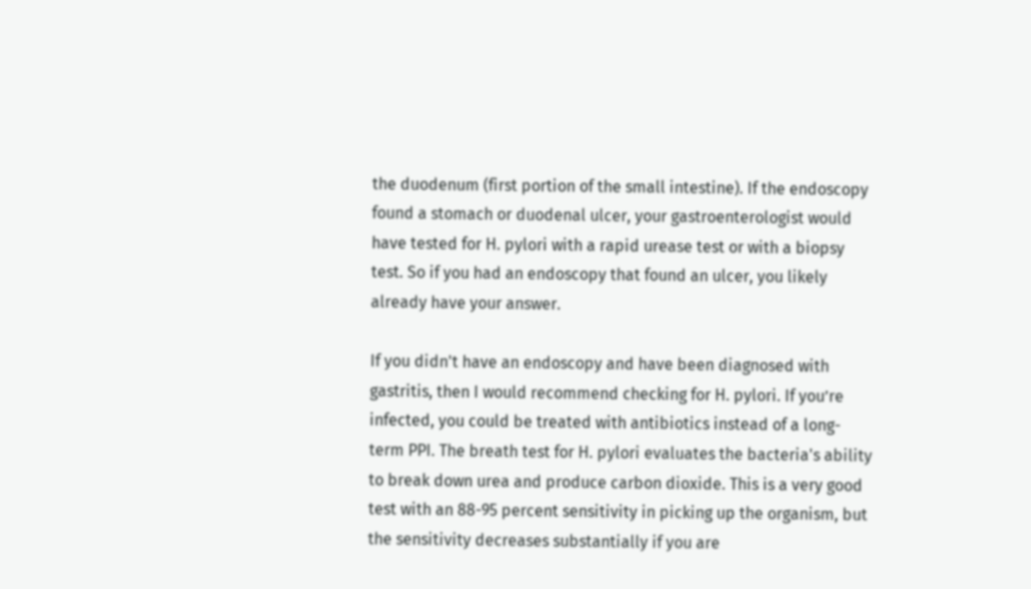the duodenum (first portion of the small intestine). If the endoscopy found a stomach or duodenal ulcer, your gastroenterologist would have tested for H. pylori with a rapid urease test or with a biopsy test. So if you had an endoscopy that found an ulcer, you likely already have your answer.

If you didn't have an endoscopy and have been diagnosed with gastritis, then I would recommend checking for H. pylori. If you’re infected, you could be treated with antibiotics instead of a long-term PPI. The breath test for H. pylori evaluates the bacteria's ability to break down urea and produce carbon dioxide. This is a very good test with an 88-95 percent sensitivity in picking up the organism, but the sensitivity decreases substantially if you are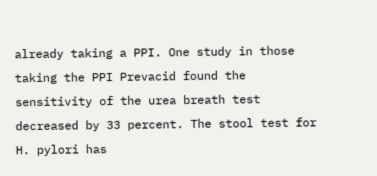already taking a PPI. One study in those taking the PPI Prevacid found the sensitivity of the urea breath test decreased by 33 percent. The stool test for H. pylori has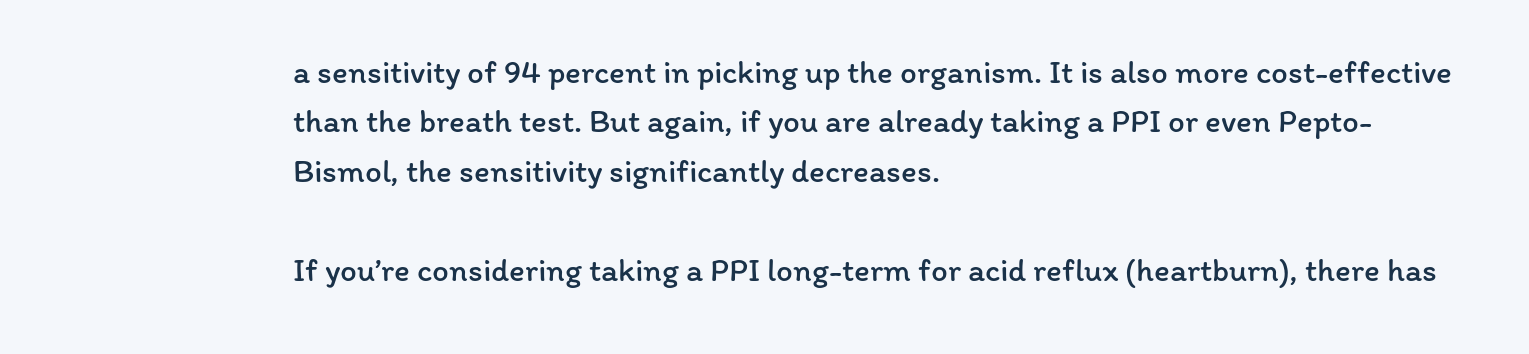a sensitivity of 94 percent in picking up the organism. It is also more cost-effective than the breath test. But again, if you are already taking a PPI or even Pepto-Bismol, the sensitivity significantly decreases.

If you’re considering taking a PPI long-term for acid reflux (heartburn), there has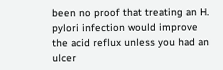been no proof that treating an H. pylori infection would improve the acid reflux unless you had an ulcer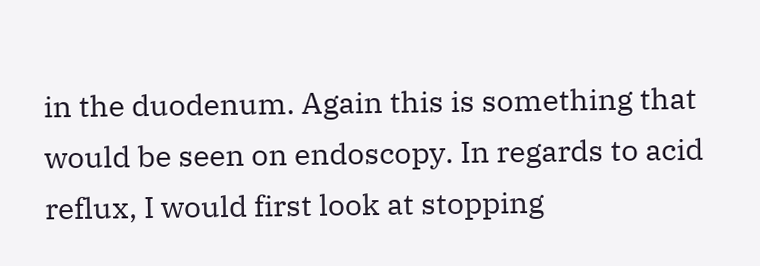in the duodenum. Again this is something that would be seen on endoscopy. In regards to acid reflux, I would first look at stopping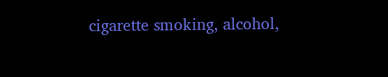cigarette smoking, alcohol,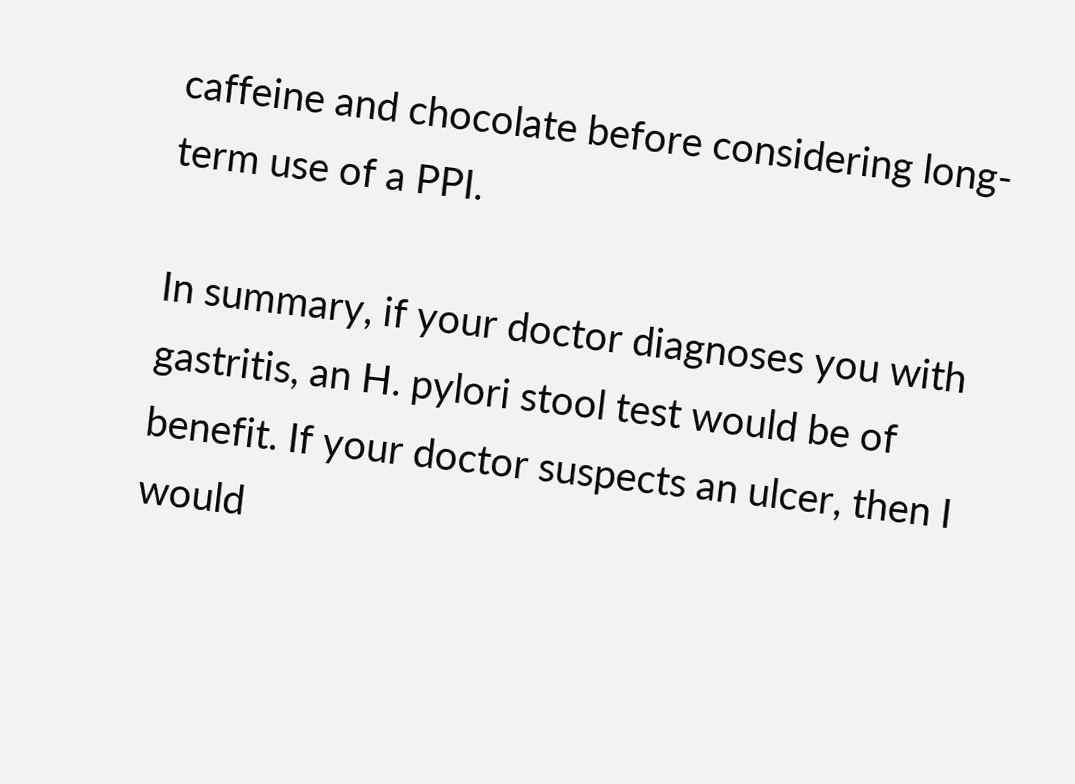caffeine and chocolate before considering long-term use of a PPI.

In summary, if your doctor diagnoses you with gastritis, an H. pylori stool test would be of benefit. If your doctor suspects an ulcer, then I would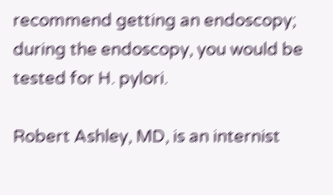recommend getting an endoscopy; during the endoscopy, you would be tested for H. pylori.

Robert Ashley, MD, is an internist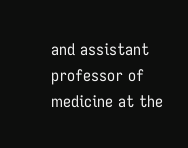and assistant professor of medicine at the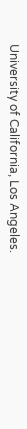University of California, Los Angeles.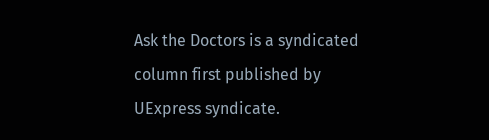Ask the Doctors is a syndicated column first published by UExpress syndicate.